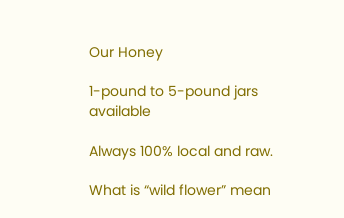Our Honey

1-pound to 5-pound jars available

Always 100% local and raw.

What is “wild flower” mean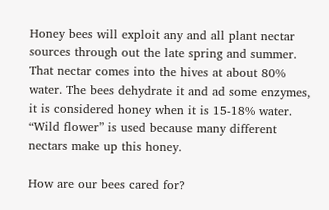Honey bees will exploit any and all plant nectar sources through out the late spring and summer. That nectar comes into the hives at about 80% water. The bees dehydrate it and ad some enzymes, it is considered honey when it is 15-18% water. “Wild flower” is used because many different nectars make up this honey.

How are our bees cared for?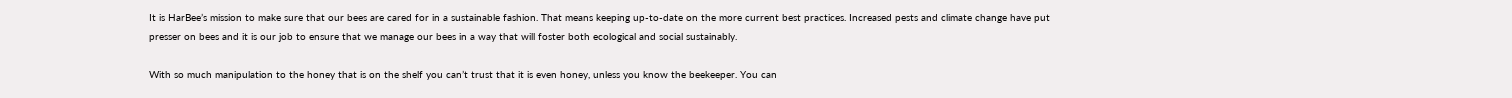It is HarBee’s mission to make sure that our bees are cared for in a sustainable fashion. That means keeping up-to-date on the more current best practices. Increased pests and climate change have put presser on bees and it is our job to ensure that we manage our bees in a way that will foster both ecological and social sustainably.

With so much manipulation to the honey that is on the shelf you can’t trust that it is even honey, unless you know the beekeeper. You can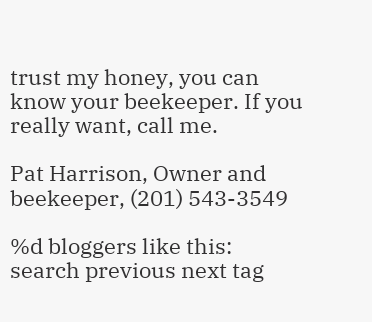trust my honey, you can know your beekeeper. If you really want, call me.

Pat Harrison, Owner and beekeeper, (201) 543-3549

%d bloggers like this:
search previous next tag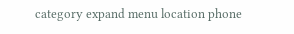category expand menu location phone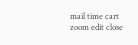mail time cart zoom edit close